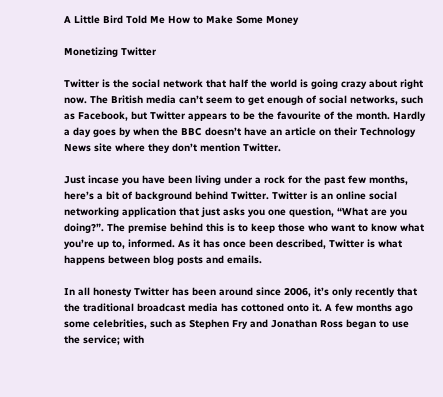A Little Bird Told Me How to Make Some Money

Monetizing Twitter

Twitter is the social network that half the world is going crazy about right now. The British media can’t seem to get enough of social networks, such as Facebook, but Twitter appears to be the favourite of the month. Hardly a day goes by when the BBC doesn’t have an article on their Technology News site where they don’t mention Twitter.

Just incase you have been living under a rock for the past few months, here’s a bit of background behind Twitter. Twitter is an online social networking application that just asks you one question, “What are you doing?”. The premise behind this is to keep those who want to know what you’re up to, informed. As it has once been described, Twitter is what happens between blog posts and emails.

In all honesty Twitter has been around since 2006, it’s only recently that the traditional broadcast media has cottoned onto it. A few months ago some celebrities, such as Stephen Fry and Jonathan Ross began to use the service; with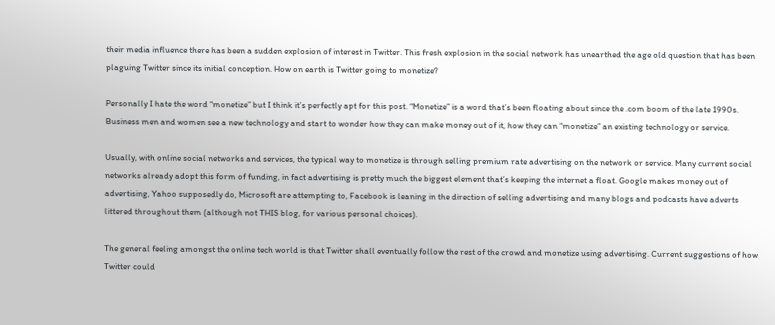their media influence there has been a sudden explosion of interest in Twitter. This fresh explosion in the social network has unearthed the age old question that has been plaguing Twitter since its initial conception. How on earth is Twitter going to monetize?

Personally I hate the word “monetize” but I think it’s perfectly apt for this post. “Monetize” is a word that’s been floating about since the .com boom of the late 1990s. Business men and women see a new technology and start to wonder how they can make money out of it, how they can “monetize” an existing technology or service.

Usually, with online social networks and services, the typical way to monetize is through selling premium rate advertising on the network or service. Many current social networks already adopt this form of funding, in fact advertising is pretty much the biggest element that’s keeping the internet a float. Google makes money out of advertising, Yahoo supposedly do, Microsoft are attempting to, Facebook is leaning in the direction of selling advertising and many blogs and podcasts have adverts littered throughout them (although not THIS blog, for various personal choices).

The general feeling amongst the online tech world is that Twitter shall eventually follow the rest of the crowd and monetize using advertising. Current suggestions of how Twitter could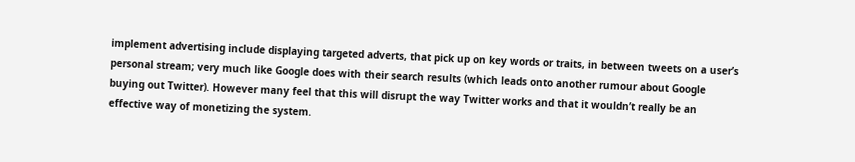implement advertising include displaying targeted adverts, that pick up on key words or traits, in between tweets on a user’s personal stream; very much like Google does with their search results (which leads onto another rumour about Google buying out Twitter). However many feel that this will disrupt the way Twitter works and that it wouldn’t really be an effective way of monetizing the system.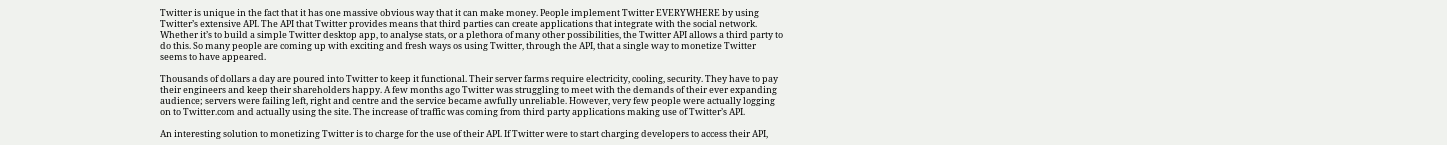Twitter is unique in the fact that it has one massive obvious way that it can make money. People implement Twitter EVERYWHERE by using Twitter’s extensive API. The API that Twitter provides means that third parties can create applications that integrate with the social network. Whether it’s to build a simple Twitter desktop app, to analyse stats, or a plethora of many other possibilities, the Twitter API allows a third party to do this. So many people are coming up with exciting and fresh ways os using Twitter, through the API, that a single way to monetize Twitter seems to have appeared.

Thousands of dollars a day are poured into Twitter to keep it functional. Their server farms require electricity, cooling, security. They have to pay their engineers and keep their shareholders happy. A few months ago Twitter was struggling to meet with the demands of their ever expanding audience; servers were failing left, right and centre and the service became awfully unreliable. However, very few people were actually logging on to Twitter.com and actually using the site. The increase of traffic was coming from third party applications making use of Twitter’s API.

An interesting solution to monetizing Twitter is to charge for the use of their API. If Twitter were to start charging developers to access their API,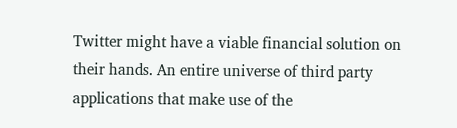Twitter might have a viable financial solution on their hands. An entire universe of third party applications that make use of the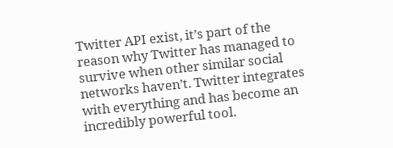Twitter API exist, it’s part of the reason why Twitter has managed to survive when other similar social networks haven’t. Twitter integrates with everything and has become an incredibly powerful tool.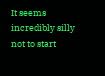It seems incredibly silly not to start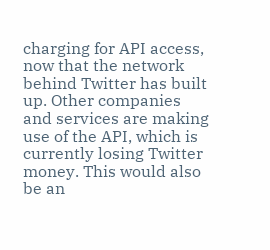charging for API access, now that the network behind Twitter has built up. Other companies and services are making use of the API, which is currently losing Twitter money. This would also be an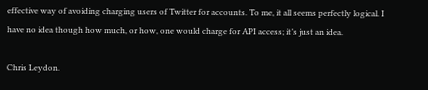effective way of avoiding charging users of Twitter for accounts. To me, it all seems perfectly logical. I have no idea though how much, or how, one would charge for API access; it’s just an idea.

Chris Leydon.